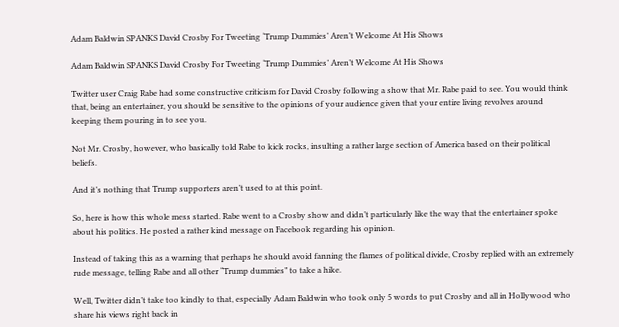Adam Baldwin SPANKS David Crosby For Tweeting ‘Trump Dummies’ Aren’t Welcome At His Shows

Adam Baldwin SPANKS David Crosby For Tweeting ‘Trump Dummies’ Aren’t Welcome At His Shows

Twitter user Craig Rabe had some constructive criticism for David Crosby following a show that Mr. Rabe paid to see. You would think that, being an entertainer, you should be sensitive to the opinions of your audience given that your entire living revolves around keeping them pouring in to see you.

Not Mr. Crosby, however, who basically told Rabe to kick rocks, insulting a rather large section of America based on their political beliefs.

And it’s nothing that Trump supporters aren’t used to at this point.

So, here is how this whole mess started. Rabe went to a Crosby show and didn’t particularly like the way that the entertainer spoke about his politics. He posted a rather kind message on Facebook regarding his opinion.

Instead of taking this as a warning that perhaps he should avoid fanning the flames of political divide, Crosby replied with an extremely rude message, telling Rabe and all other “Trump dummies” to take a hike.

Well, Twitter didn’t take too kindly to that, especially Adam Baldwin who took only 5 words to put Crosby and all in Hollywood who share his views right back in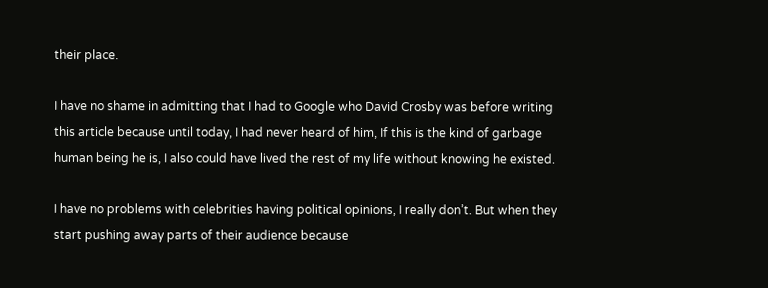their place.

I have no shame in admitting that I had to Google who David Crosby was before writing this article because until today, I had never heard of him, If this is the kind of garbage human being he is, I also could have lived the rest of my life without knowing he existed.

I have no problems with celebrities having political opinions, I really don’t. But when they start pushing away parts of their audience because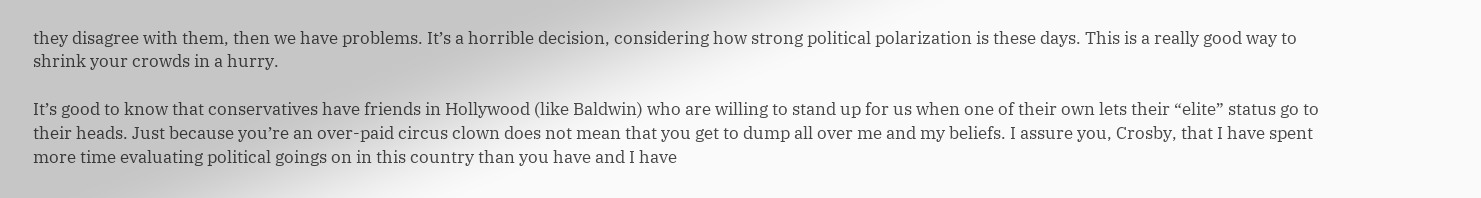they disagree with them, then we have problems. It’s a horrible decision, considering how strong political polarization is these days. This is a really good way to shrink your crowds in a hurry.

It’s good to know that conservatives have friends in Hollywood (like Baldwin) who are willing to stand up for us when one of their own lets their “elite” status go to their heads. Just because you’re an over-paid circus clown does not mean that you get to dump all over me and my beliefs. I assure you, Crosby, that I have spent more time evaluating political goings on in this country than you have and I have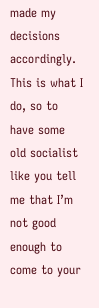made my decisions accordingly. This is what I do, so to have some old socialist like you tell me that I’m not good enough to come to your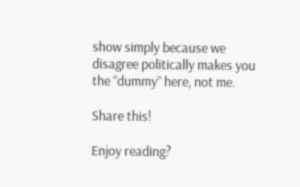show simply because we disagree politically makes you the “dummy” here, not me.

Share this!

Enjoy reading?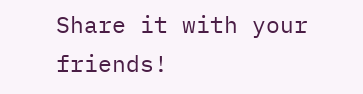Share it with your friends!